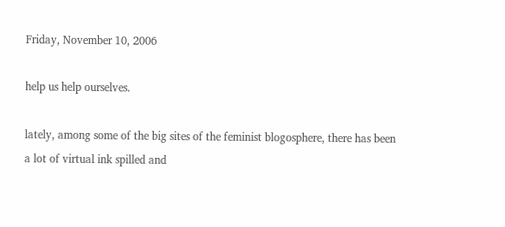Friday, November 10, 2006

help us help ourselves.

lately, among some of the big sites of the feminist blogosphere, there has been a lot of virtual ink spilled and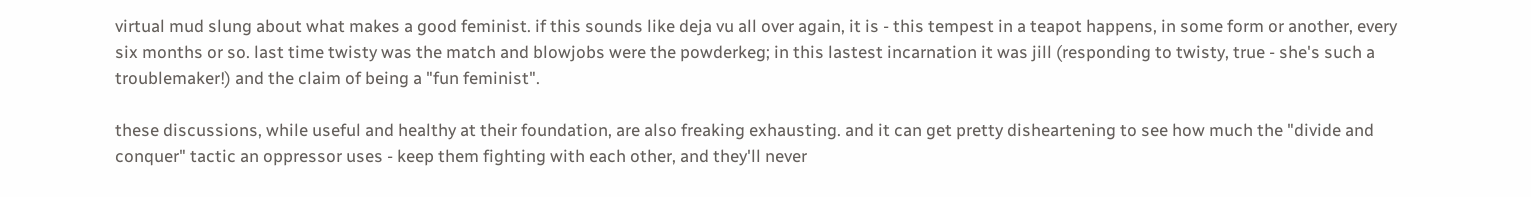virtual mud slung about what makes a good feminist. if this sounds like deja vu all over again, it is - this tempest in a teapot happens, in some form or another, every six months or so. last time twisty was the match and blowjobs were the powderkeg; in this lastest incarnation it was jill (responding to twisty, true - she's such a troublemaker!) and the claim of being a "fun feminist".

these discussions, while useful and healthy at their foundation, are also freaking exhausting. and it can get pretty disheartening to see how much the "divide and conquer" tactic an oppressor uses - keep them fighting with each other, and they'll never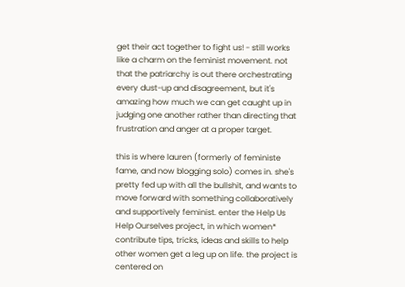get their act together to fight us! - still works like a charm on the feminist movement. not that the patriarchy is out there orchestrating every dust-up and disagreement, but it's amazing how much we can get caught up in judging one another rather than directing that frustration and anger at a proper target.

this is where lauren (formerly of feministe fame, and now blogging solo) comes in. she's pretty fed up with all the bullshit, and wants to move forward with something collaboratively and supportively feminist. enter the Help Us Help Ourselves project, in which women* contribute tips, tricks, ideas and skills to help other women get a leg up on life. the project is centered on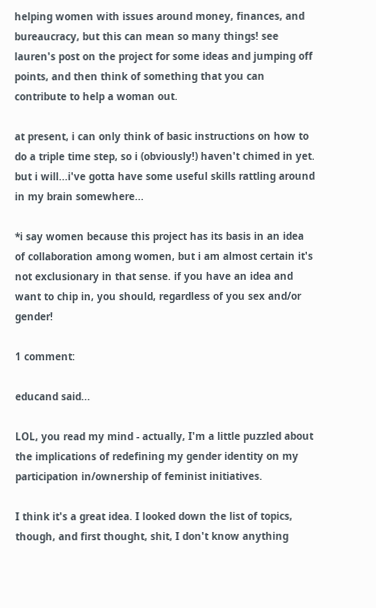helping women with issues around money, finances, and bureaucracy, but this can mean so many things! see lauren's post on the project for some ideas and jumping off points, and then think of something that you can contribute to help a woman out.

at present, i can only think of basic instructions on how to do a triple time step, so i (obviously!) haven't chimed in yet. but i will...i've gotta have some useful skills rattling around in my brain somewhere...

*i say women because this project has its basis in an idea of collaboration among women, but i am almost certain it's not exclusionary in that sense. if you have an idea and want to chip in, you should, regardless of you sex and/or gender!

1 comment:

educand said...

LOL, you read my mind - actually, I'm a little puzzled about the implications of redefining my gender identity on my participation in/ownership of feminist initiatives.

I think it's a great idea. I looked down the list of topics, though, and first thought, shit, I don't know anything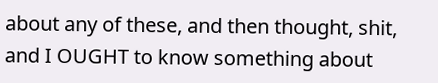about any of these, and then thought, shit, and I OUGHT to know something about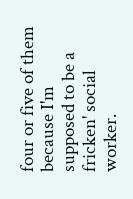four or five of them because I'm supposed to be a fricken' social worker.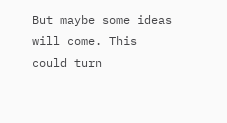But maybe some ideas will come. This could turn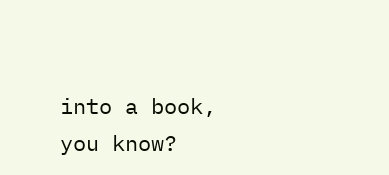into a book, you know?